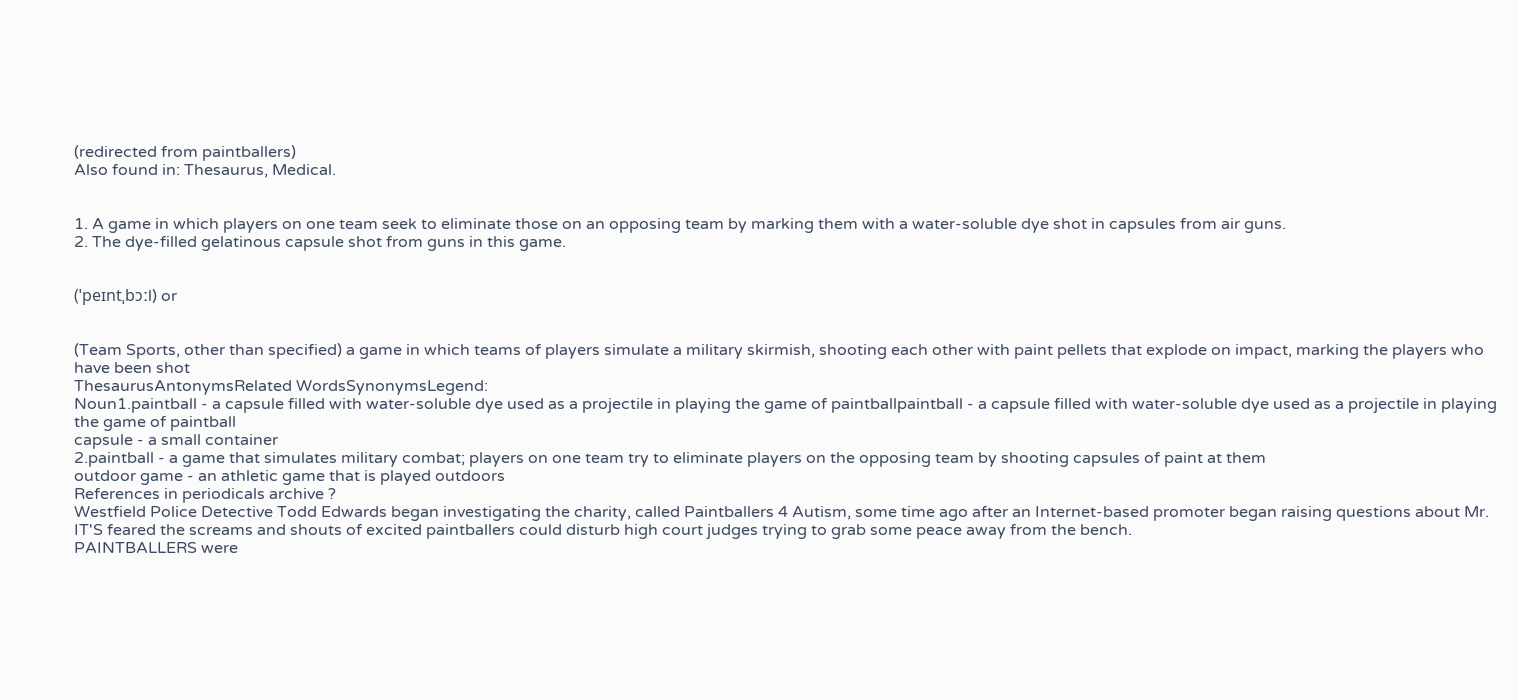(redirected from paintballers)
Also found in: Thesaurus, Medical.


1. A game in which players on one team seek to eliminate those on an opposing team by marking them with a water-soluble dye shot in capsules from air guns.
2. The dye-filled gelatinous capsule shot from guns in this game.


(ˈpeɪntˌbɔːl) or


(Team Sports, other than specified) a game in which teams of players simulate a military skirmish, shooting each other with paint pellets that explode on impact, marking the players who have been shot
ThesaurusAntonymsRelated WordsSynonymsLegend:
Noun1.paintball - a capsule filled with water-soluble dye used as a projectile in playing the game of paintballpaintball - a capsule filled with water-soluble dye used as a projectile in playing the game of paintball
capsule - a small container
2.paintball - a game that simulates military combat; players on one team try to eliminate players on the opposing team by shooting capsules of paint at them
outdoor game - an athletic game that is played outdoors
References in periodicals archive ?
Westfield Police Detective Todd Edwards began investigating the charity, called Paintballers 4 Autism, some time ago after an Internet-based promoter began raising questions about Mr.
IT'S feared the screams and shouts of excited paintballers could disturb high court judges trying to grab some peace away from the bench.
PAINTBALLERS were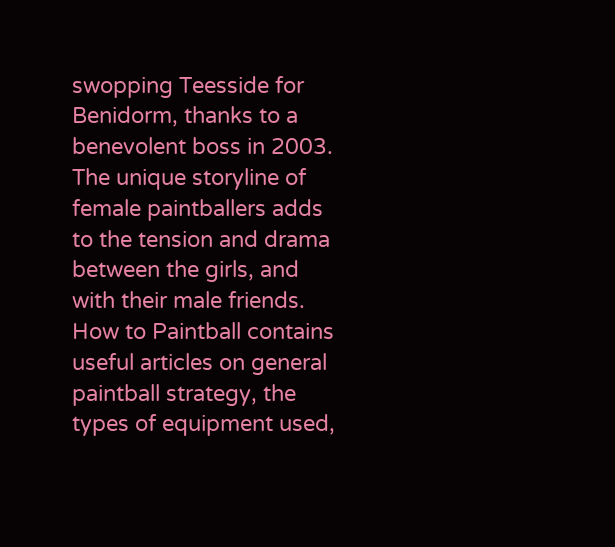swopping Teesside for Benidorm, thanks to a benevolent boss in 2003.
The unique storyline of female paintballers adds to the tension and drama between the girls, and with their male friends.
How to Paintball contains useful articles on general paintball strategy, the types of equipment used,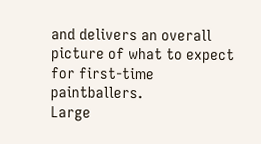and delivers an overall picture of what to expect for first-time paintballers.
Large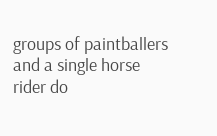groups of paintballers and a single horse rider do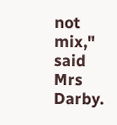not mix," said Mrs Darby.